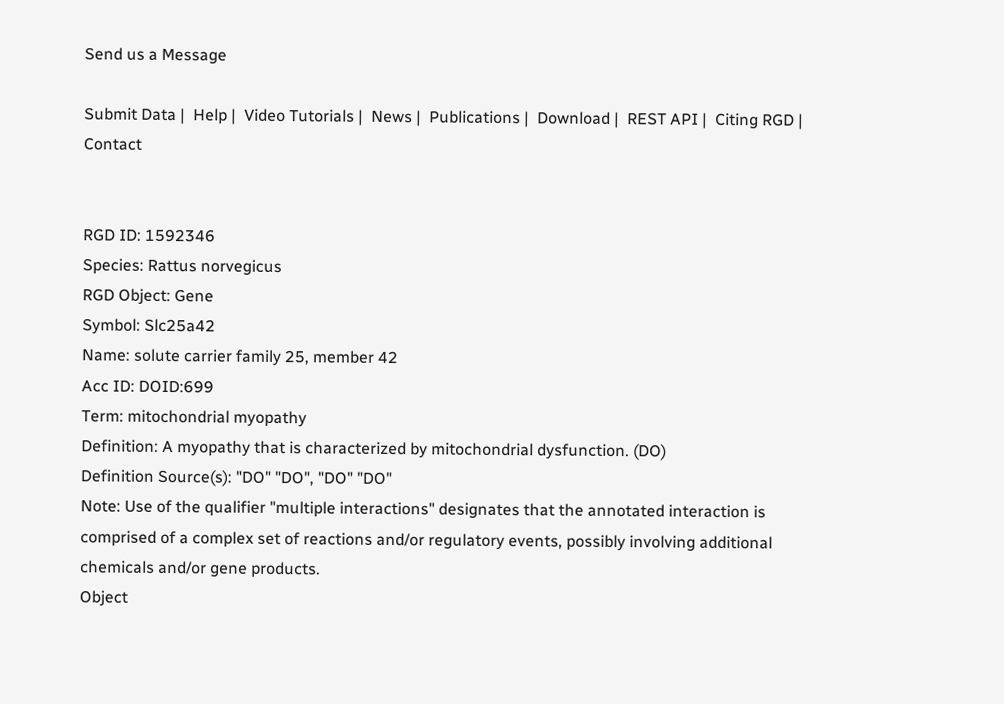Send us a Message

Submit Data |  Help |  Video Tutorials |  News |  Publications |  Download |  REST API |  Citing RGD |  Contact


RGD ID: 1592346
Species: Rattus norvegicus
RGD Object: Gene
Symbol: Slc25a42
Name: solute carrier family 25, member 42
Acc ID: DOID:699
Term: mitochondrial myopathy
Definition: A myopathy that is characterized by mitochondrial dysfunction. (DO)
Definition Source(s): "DO" "DO", "DO" "DO"
Note: Use of the qualifier "multiple interactions" designates that the annotated interaction is comprised of a complex set of reactions and/or regulatory events, possibly involving additional chemicals and/or gene products.
Object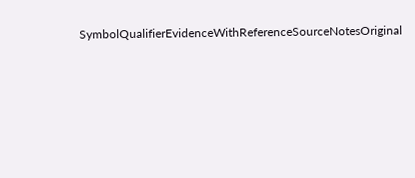SymbolQualifierEvidenceWithReferenceSourceNotesOriginal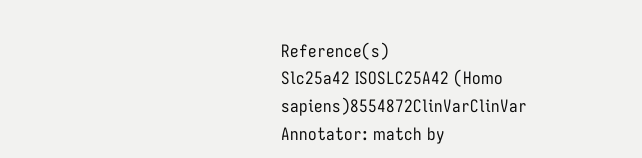Reference(s)
Slc25a42 ISOSLC25A42 (Homo sapiens)8554872ClinVarClinVar Annotator: match by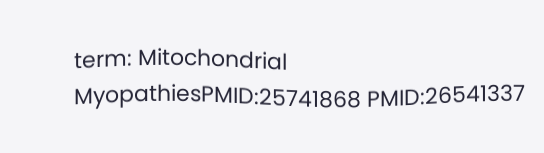term: Mitochondrial MyopathiesPMID:25741868 PMID:26541337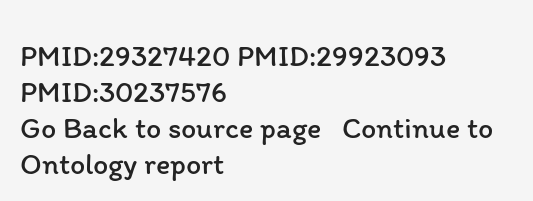PMID:29327420 PMID:29923093 PMID:30237576
Go Back to source page   Continue to Ontology report